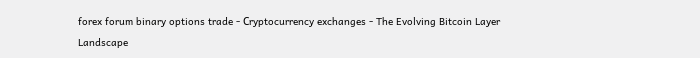forex forum binary options trade - Сryptocurrency exchanges - The Evolving Bitcoin Layer Landscape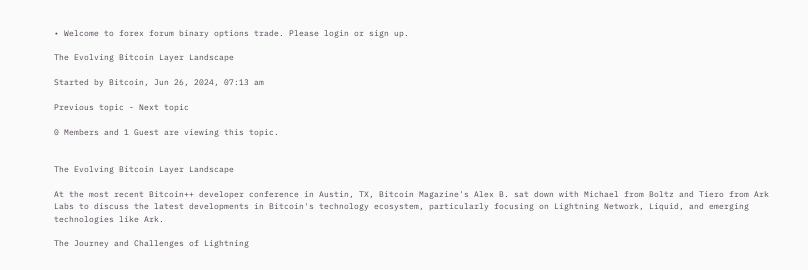• Welcome to forex forum binary options trade. Please login or sign up.

The Evolving Bitcoin Layer Landscape

Started by Bitcoin, Jun 26, 2024, 07:13 am

Previous topic - Next topic

0 Members and 1 Guest are viewing this topic.


The Evolving Bitcoin Layer Landscape

At the most recent Bitcoin++ developer conference in Austin, TX, Bitcoin Magazine's Alex B. sat down with Michael from Boltz and Tiero from Ark Labs to discuss the latest developments in Bitcoin's technology ecosystem, particularly focusing on Lightning Network, Liquid, and emerging technologies like Ark.

The Journey and Challenges of Lightning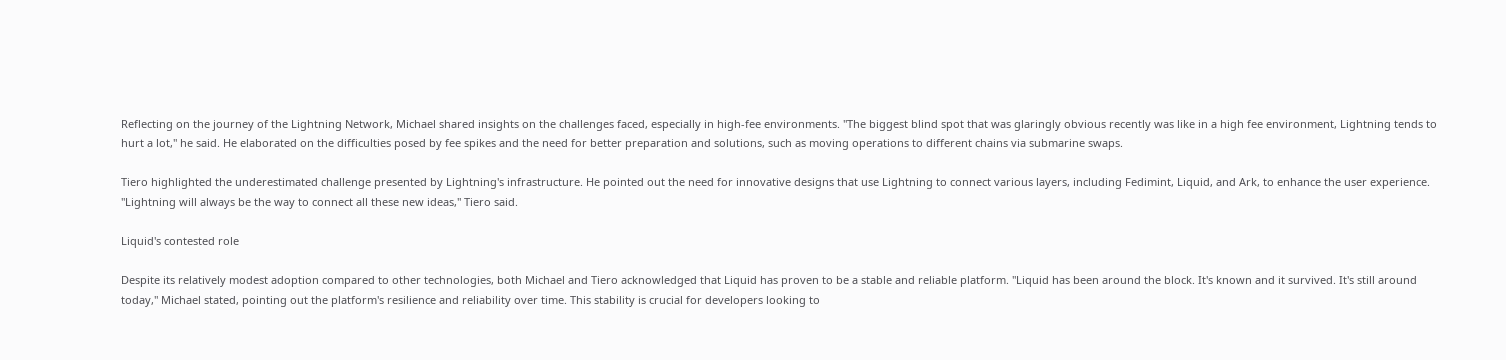Reflecting on the journey of the Lightning Network, Michael shared insights on the challenges faced, especially in high-fee environments. "The biggest blind spot that was glaringly obvious recently was like in a high fee environment, Lightning tends to hurt a lot," he said. He elaborated on the difficulties posed by fee spikes and the need for better preparation and solutions, such as moving operations to different chains via submarine swaps.

Tiero highlighted the underestimated challenge presented by Lightning's infrastructure. He pointed out the need for innovative designs that use Lightning to connect various layers, including Fedimint, Liquid, and Ark, to enhance the user experience. "Lightning will always be the way to connect all these new ideas," Tiero said.

Liquid's contested role

Despite its relatively modest adoption compared to other technologies, both Michael and Tiero acknowledged that Liquid has proven to be a stable and reliable platform. "Liquid has been around the block. It's known and it survived. It's still around today," Michael stated, pointing out the platform's resilience and reliability over time. This stability is crucial for developers looking to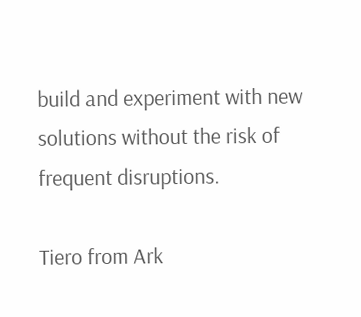build and experiment with new solutions without the risk of frequent disruptions.

Tiero from Ark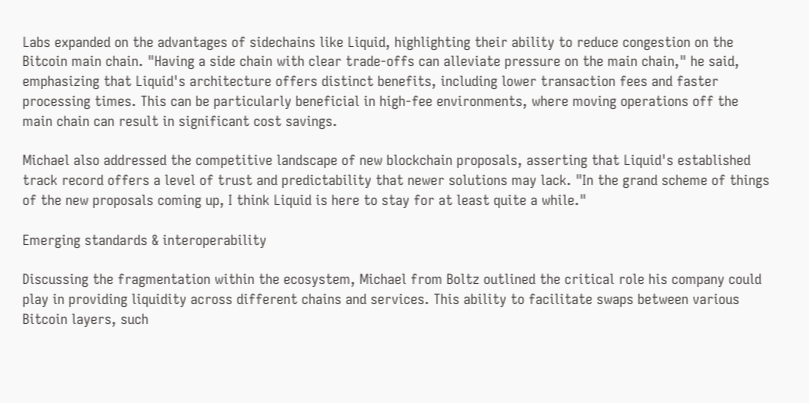Labs expanded on the advantages of sidechains like Liquid, highlighting their ability to reduce congestion on the Bitcoin main chain. "Having a side chain with clear trade-offs can alleviate pressure on the main chain," he said, emphasizing that Liquid's architecture offers distinct benefits, including lower transaction fees and faster processing times. This can be particularly beneficial in high-fee environments, where moving operations off the main chain can result in significant cost savings.

Michael also addressed the competitive landscape of new blockchain proposals, asserting that Liquid's established track record offers a level of trust and predictability that newer solutions may lack. "In the grand scheme of things of the new proposals coming up, I think Liquid is here to stay for at least quite a while."

Emerging standards & interoperability

Discussing the fragmentation within the ecosystem, Michael from Boltz outlined the critical role his company could play in providing liquidity across different chains and services. This ability to facilitate swaps between various Bitcoin layers, such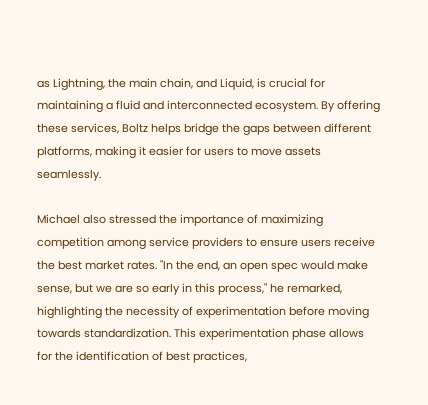as Lightning, the main chain, and Liquid, is crucial for maintaining a fluid and interconnected ecosystem. By offering these services, Boltz helps bridge the gaps between different platforms, making it easier for users to move assets seamlessly.

Michael also stressed the importance of maximizing competition among service providers to ensure users receive the best market rates. "In the end, an open spec would make sense, but we are so early in this process," he remarked, highlighting the necessity of experimentation before moving towards standardization. This experimentation phase allows for the identification of best practices,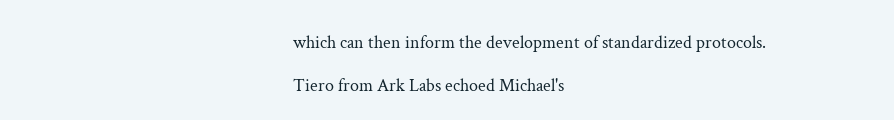which can then inform the development of standardized protocols.

Tiero from Ark Labs echoed Michael's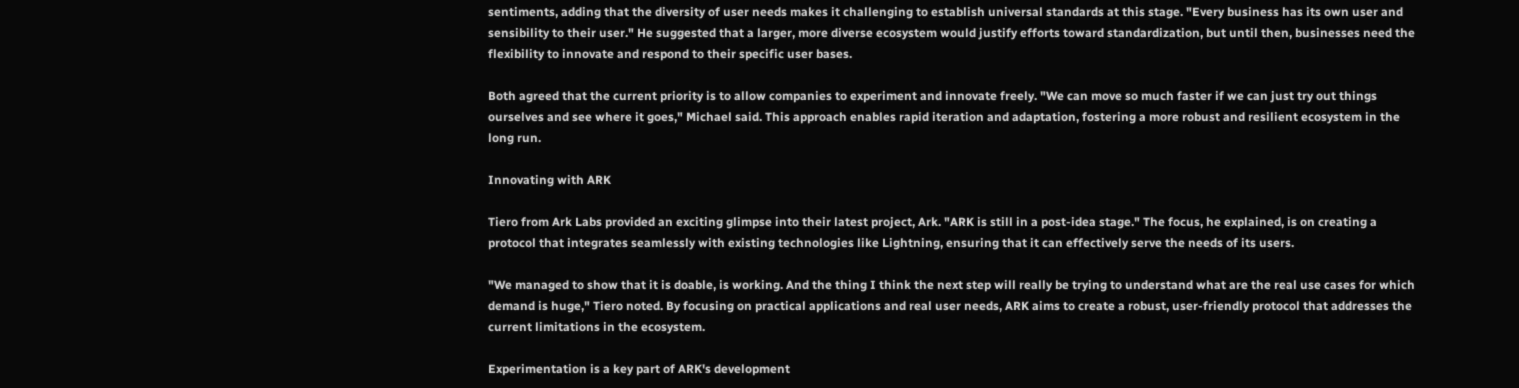sentiments, adding that the diversity of user needs makes it challenging to establish universal standards at this stage. "Every business has its own user and sensibility to their user." He suggested that a larger, more diverse ecosystem would justify efforts toward standardization, but until then, businesses need the flexibility to innovate and respond to their specific user bases.

Both agreed that the current priority is to allow companies to experiment and innovate freely. "We can move so much faster if we can just try out things ourselves and see where it goes," Michael said. This approach enables rapid iteration and adaptation, fostering a more robust and resilient ecosystem in the long run.

Innovating with ARK

Tiero from Ark Labs provided an exciting glimpse into their latest project, Ark. "ARK is still in a post-idea stage." The focus, he explained, is on creating a protocol that integrates seamlessly with existing technologies like Lightning, ensuring that it can effectively serve the needs of its users.

"We managed to show that it is doable, is working. And the thing I think the next step will really be trying to understand what are the real use cases for which demand is huge," Tiero noted. By focusing on practical applications and real user needs, ARK aims to create a robust, user-friendly protocol that addresses the current limitations in the ecosystem.

Experimentation is a key part of ARK's development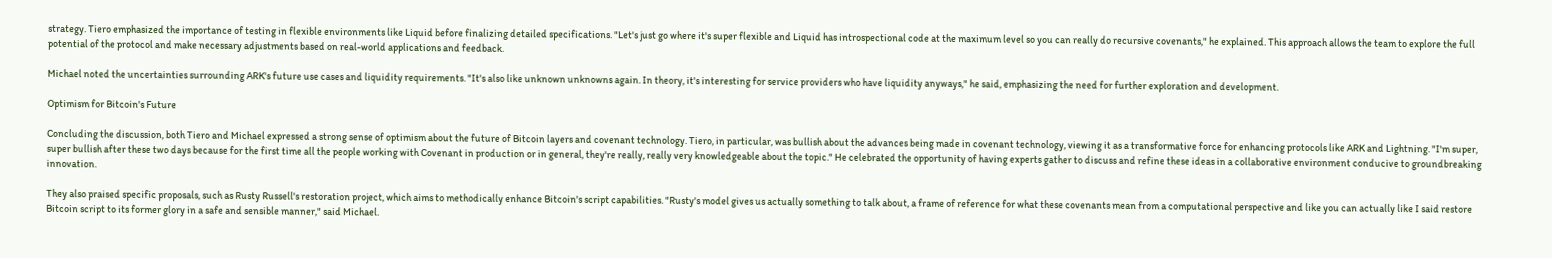strategy. Tiero emphasized the importance of testing in flexible environments like Liquid before finalizing detailed specifications. "Let's just go where it's super flexible and Liquid has introspectional code at the maximum level so you can really do recursive covenants," he explained. This approach allows the team to explore the full potential of the protocol and make necessary adjustments based on real-world applications and feedback.

Michael noted the uncertainties surrounding ARK's future use cases and liquidity requirements. "It's also like unknown unknowns again. In theory, it's interesting for service providers who have liquidity anyways," he said, emphasizing the need for further exploration and development.

Optimism for Bitcoin's Future

Concluding the discussion, both Tiero and Michael expressed a strong sense of optimism about the future of Bitcoin layers and covenant technology. Tiero, in particular, was bullish about the advances being made in covenant technology, viewing it as a transformative force for enhancing protocols like ARK and Lightning. "I'm super, super bullish after these two days because for the first time all the people working with Covenant in production or in general, they're really, really very knowledgeable about the topic." He celebrated the opportunity of having experts gather to discuss and refine these ideas in a collaborative environment conducive to groundbreaking innovation.

They also praised specific proposals, such as Rusty Russell's restoration project, which aims to methodically enhance Bitcoin's script capabilities. "Rusty's model gives us actually something to talk about, a frame of reference for what these covenants mean from a computational perspective and like you can actually like I said restore Bitcoin script to its former glory in a safe and sensible manner," said Michael.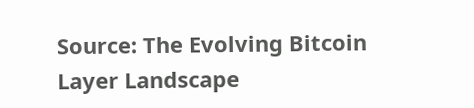Source: The Evolving Bitcoin Layer Landscape